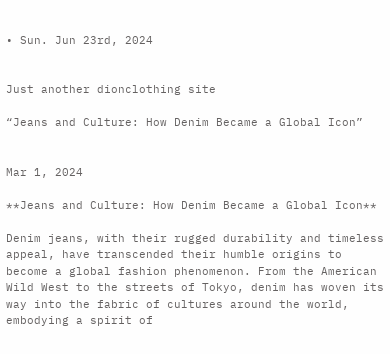• Sun. Jun 23rd, 2024


Just another dionclothing site

“Jeans and Culture: How Denim Became a Global Icon”


Mar 1, 2024

**Jeans and Culture: How Denim Became a Global Icon**

Denim jeans, with their rugged durability and timeless appeal, have transcended their humble origins to become a global fashion phenomenon. From the American Wild West to the streets of Tokyo, denim has woven its way into the fabric of cultures around the world, embodying a spirit of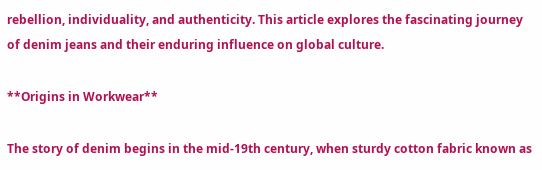rebellion, individuality, and authenticity. This article explores the fascinating journey of denim jeans and their enduring influence on global culture.

**Origins in Workwear**

The story of denim begins in the mid-19th century, when sturdy cotton fabric known as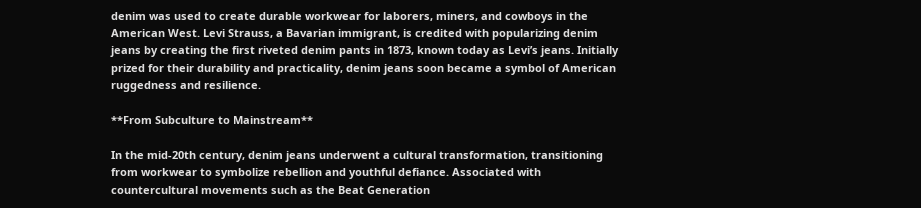denim was used to create durable workwear for laborers, miners, and cowboys in the American West. Levi Strauss, a Bavarian immigrant, is credited with popularizing denim jeans by creating the first riveted denim pants in 1873, known today as Levi’s jeans. Initially prized for their durability and practicality, denim jeans soon became a symbol of American ruggedness and resilience.

**From Subculture to Mainstream**

In the mid-20th century, denim jeans underwent a cultural transformation, transitioning from workwear to symbolize rebellion and youthful defiance. Associated with countercultural movements such as the Beat Generation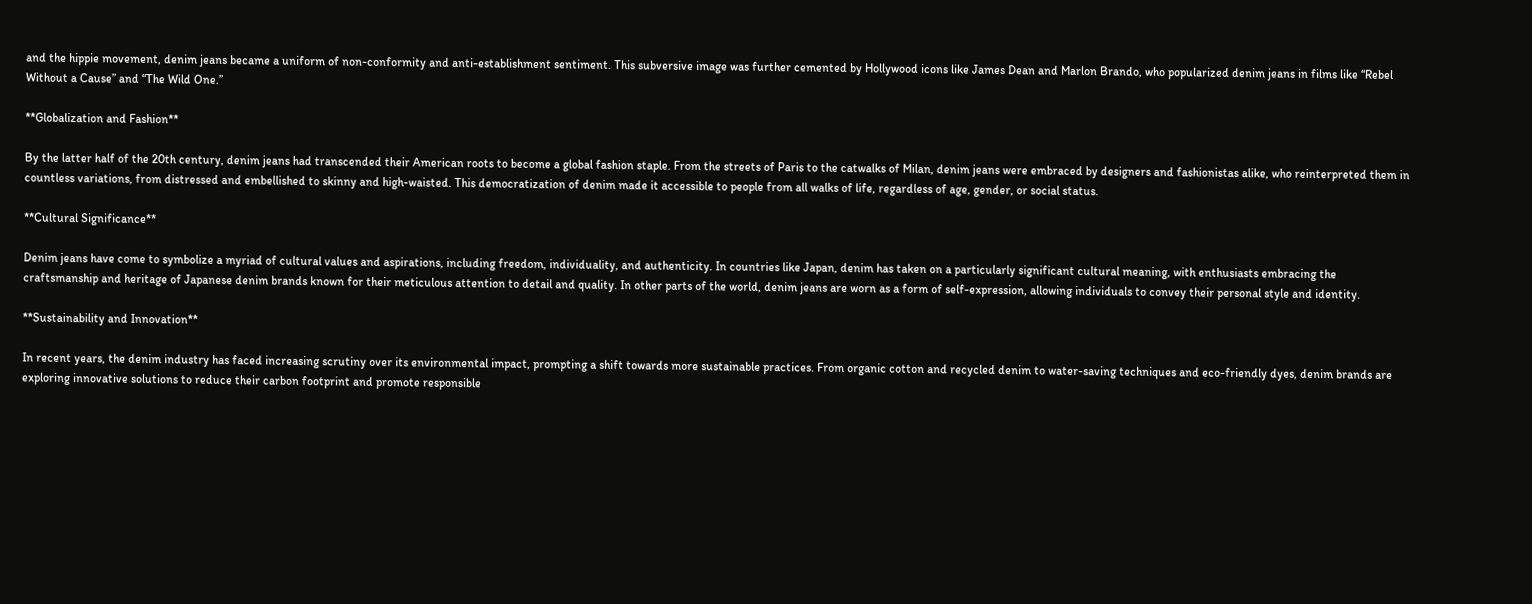and the hippie movement, denim jeans became a uniform of non-conformity and anti-establishment sentiment. This subversive image was further cemented by Hollywood icons like James Dean and Marlon Brando, who popularized denim jeans in films like “Rebel Without a Cause” and “The Wild One.”

**Globalization and Fashion**

By the latter half of the 20th century, denim jeans had transcended their American roots to become a global fashion staple. From the streets of Paris to the catwalks of Milan, denim jeans were embraced by designers and fashionistas alike, who reinterpreted them in countless variations, from distressed and embellished to skinny and high-waisted. This democratization of denim made it accessible to people from all walks of life, regardless of age, gender, or social status.

**Cultural Significance**

Denim jeans have come to symbolize a myriad of cultural values and aspirations, including freedom, individuality, and authenticity. In countries like Japan, denim has taken on a particularly significant cultural meaning, with enthusiasts embracing the craftsmanship and heritage of Japanese denim brands known for their meticulous attention to detail and quality. In other parts of the world, denim jeans are worn as a form of self-expression, allowing individuals to convey their personal style and identity.

**Sustainability and Innovation**

In recent years, the denim industry has faced increasing scrutiny over its environmental impact, prompting a shift towards more sustainable practices. From organic cotton and recycled denim to water-saving techniques and eco-friendly dyes, denim brands are exploring innovative solutions to reduce their carbon footprint and promote responsible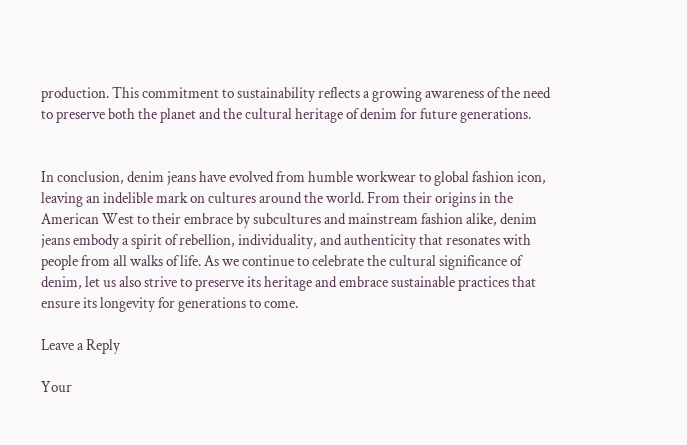production. This commitment to sustainability reflects a growing awareness of the need to preserve both the planet and the cultural heritage of denim for future generations.


In conclusion, denim jeans have evolved from humble workwear to global fashion icon, leaving an indelible mark on cultures around the world. From their origins in the American West to their embrace by subcultures and mainstream fashion alike, denim jeans embody a spirit of rebellion, individuality, and authenticity that resonates with people from all walks of life. As we continue to celebrate the cultural significance of denim, let us also strive to preserve its heritage and embrace sustainable practices that ensure its longevity for generations to come.

Leave a Reply

Your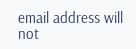email address will not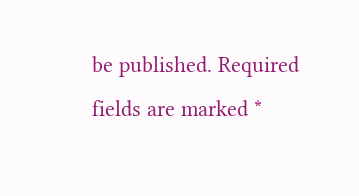be published. Required fields are marked *